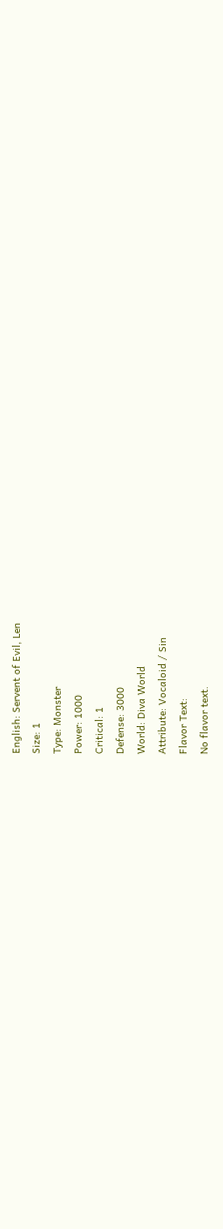English: Servent of Evil, Len
Size: 1
Type: Monster
Power: 1000
Critical: 1
Defense: 3000
World: Diva World
Attribute: Vocaloid / Sin
Flavor Text:
No flavor text.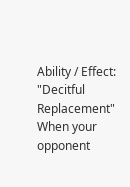Ability / Effect:
"Decitful Replacement" When your opponent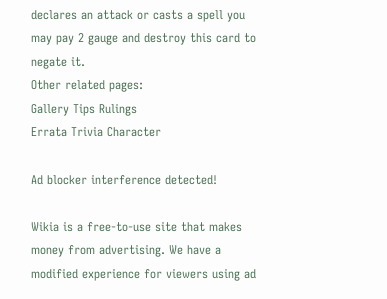declares an attack or casts a spell you may pay 2 gauge and destroy this card to negate it.
Other related pages:
Gallery Tips Rulings
Errata Trivia Character

Ad blocker interference detected!

Wikia is a free-to-use site that makes money from advertising. We have a modified experience for viewers using ad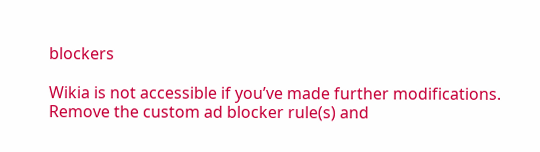blockers

Wikia is not accessible if you’ve made further modifications. Remove the custom ad blocker rule(s) and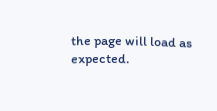the page will load as expected.